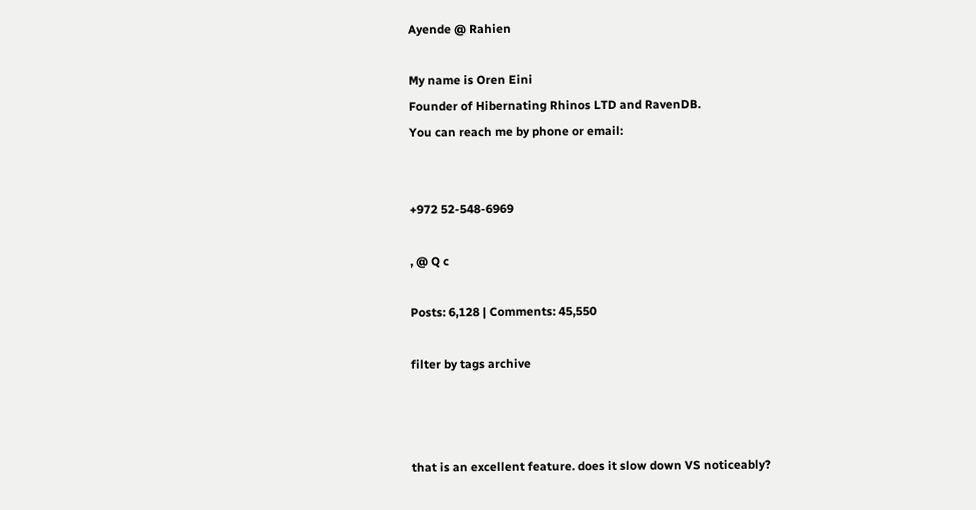Ayende @ Rahien

My name is Oren Eini
Founder of Hibernating Rhinos LTD and RavenDB.
You can reach me by phone or email:


+972 52-548-6969

, @ Q c

Posts: 6,128 | Comments: 45,550

filter by tags archive



that is an excellent feature. does it slow down VS noticeably?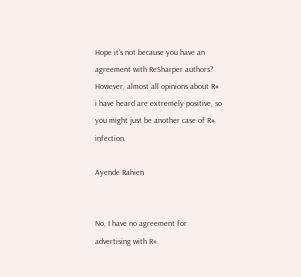Hope it's not because you have an agreement with ReSharper authors? However, almost all opinions about R# i have heard are extremely positive, so you might just be another case of R# infection.

Ayende Rahien


No, I have no agreement for advertising with R#.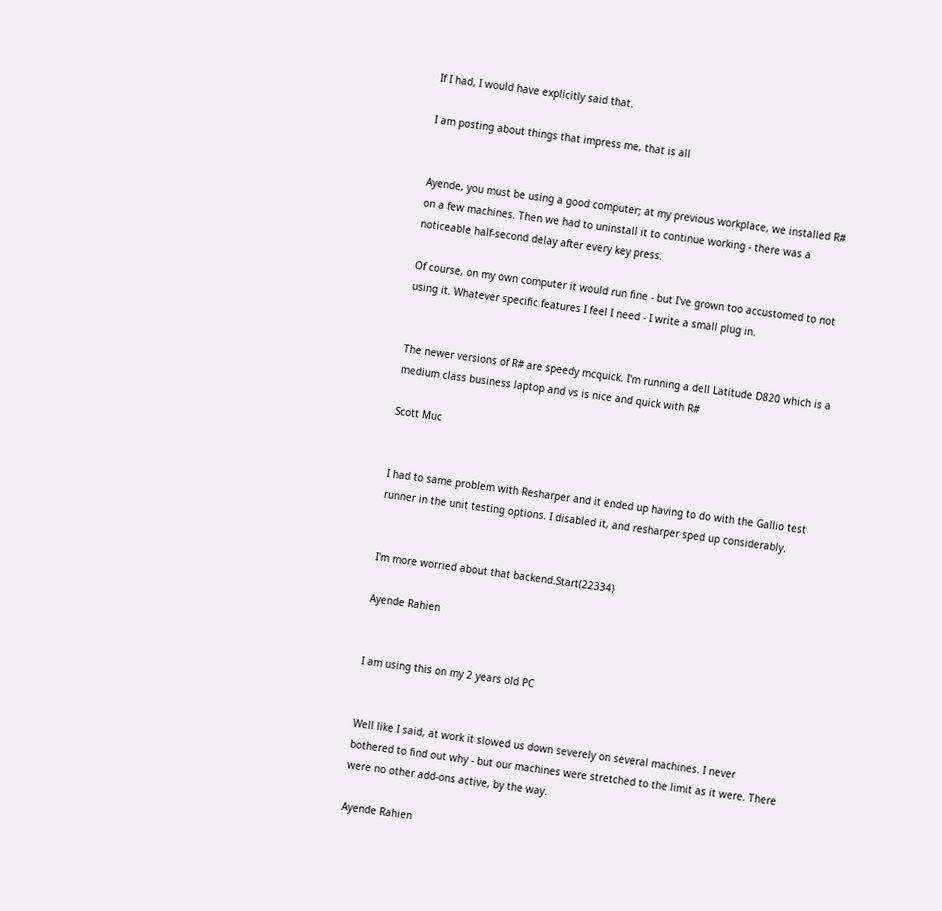If I had, I would have explicitly said that.

I am posting about things that impress me, that is all


Ayende, you must be using a good computer; at my previous workplace, we installed R# on a few machines. Then we had to uninstall it to continue working - there was a noticeable half-second delay after every key press.

Of course, on my own computer it would run fine - but I've grown too accustomed to not using it. Whatever specific features I feel I need - I write a small plug in.


The newer versions of R# are speedy mcquick. I'm running a dell Latitude D820 which is a medium class business laptop and vs is nice and quick with R#

Scott Muc


I had to same problem with Resharper and it ended up having to do with the Gallio test runner in the unit testing options. I disabled it, and resharper sped up considerably.


I'm more worried about that backend.Start(22334)

Ayende Rahien


I am using this on my 2 years old PC


Well like I said, at work it slowed us down severely on several machines. I never bothered to find out why - but our machines were stretched to the limit as it were. There were no other add-ons active, by the way.

Ayende Rahien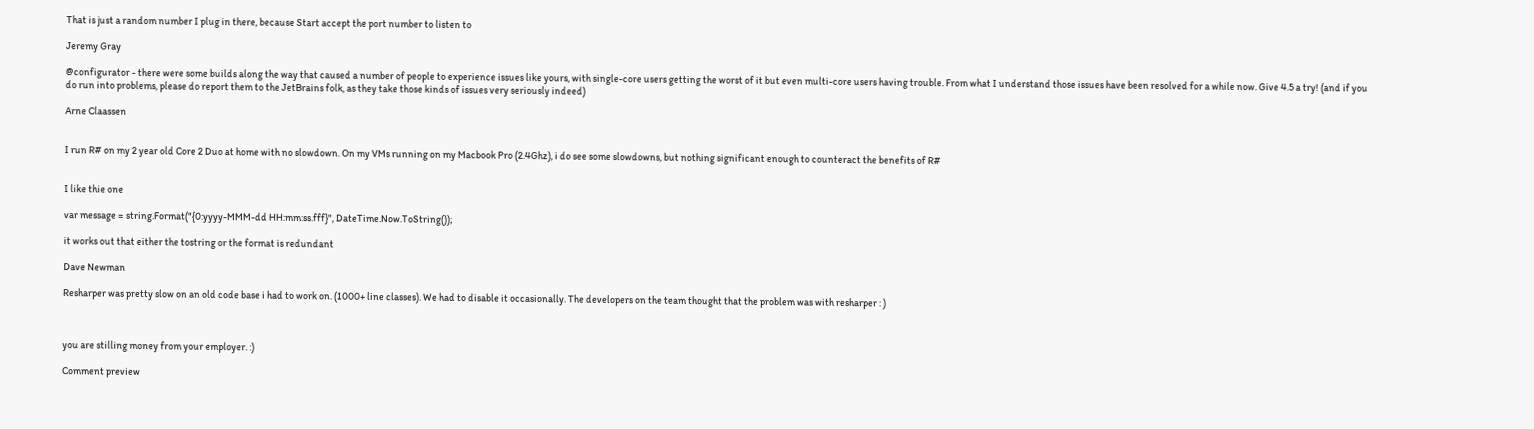That is just a random number I plug in there, because Start accept the port number to listen to

Jeremy Gray

@configurator - there were some builds along the way that caused a number of people to experience issues like yours, with single-core users getting the worst of it but even multi-core users having trouble. From what I understand those issues have been resolved for a while now. Give 4.5 a try! (and if you do run into problems, please do report them to the JetBrains folk, as they take those kinds of issues very seriously indeed)

Arne Claassen


I run R# on my 2 year old Core 2 Duo at home with no slowdown. On my VMs running on my Macbook Pro (2.4Ghz), i do see some slowdowns, but nothing significant enough to counteract the benefits of R#


I like thie one

var message = string.Format("{0:yyyy-MMM-dd HH:mm:ss.fff}", DateTime.Now.ToString());

it works out that either the tostring or the format is redundant

Dave Newman

Resharper was pretty slow on an old code base i had to work on. (1000+ line classes). We had to disable it occasionally. The developers on the team thought that the problem was with resharper : )



you are stilling money from your employer. :)

Comment preview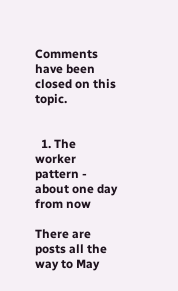Comments have been closed on this topic.


  1. The worker pattern - about one day from now

There are posts all the way to May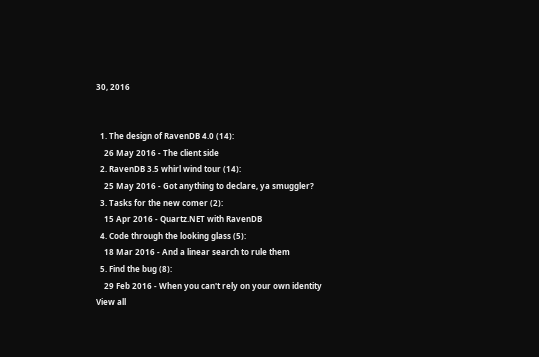30, 2016


  1. The design of RavenDB 4.0 (14):
    26 May 2016 - The client side
  2. RavenDB 3.5 whirl wind tour (14):
    25 May 2016 - Got anything to declare, ya smuggler?
  3. Tasks for the new comer (2):
    15 Apr 2016 - Quartz.NET with RavenDB
  4. Code through the looking glass (5):
    18 Mar 2016 - And a linear search to rule them
  5. Find the bug (8):
    29 Feb 2016 - When you can't rely on your own identity
View all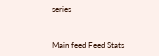series


Main feed Feed Stats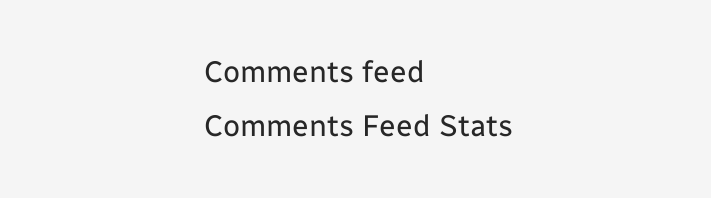Comments feed   Comments Feed Stats